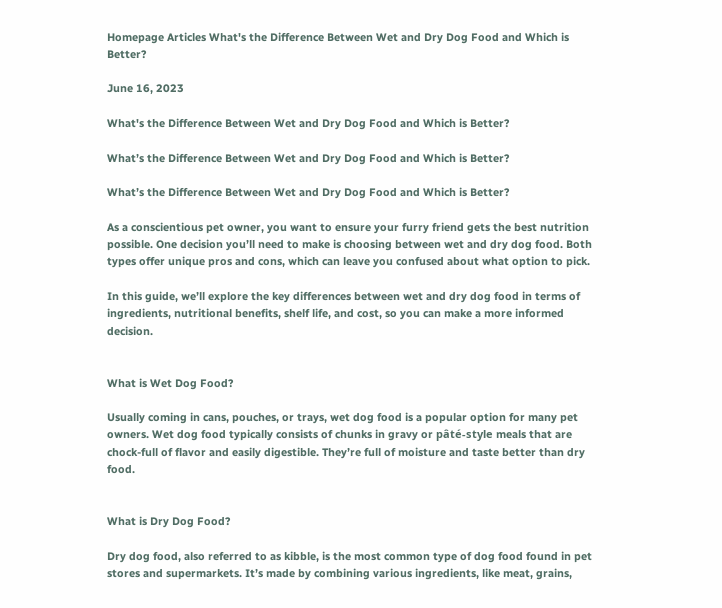Homepage Articles What's the Difference Between Wet and Dry Dog Food and Which is Better?

June 16, 2023

What's the Difference Between Wet and Dry Dog Food and Which is Better?

What’s the Difference Between Wet and Dry Dog Food and Which is Better?

What’s the Difference Between Wet and Dry Dog Food and Which is Better?

As a conscientious pet owner, you want to ensure your furry friend gets the best nutrition possible. One decision you’ll need to make is choosing between wet and dry dog food. Both types offer unique pros and cons, which can leave you confused about what option to pick.

In this guide, we’ll explore the key differences between wet and dry dog food in terms of ingredients, nutritional benefits, shelf life, and cost, so you can make a more informed decision.


What is Wet Dog Food?

Usually coming in cans, pouches, or trays, wet dog food is a popular option for many pet owners. Wet dog food typically consists of chunks in gravy or pâté-style meals that are chock-full of flavor and easily digestible. They’re full of moisture and taste better than dry food.


What is Dry Dog Food?

Dry dog food, also referred to as kibble, is the most common type of dog food found in pet stores and supermarkets. It’s made by combining various ingredients, like meat, grains,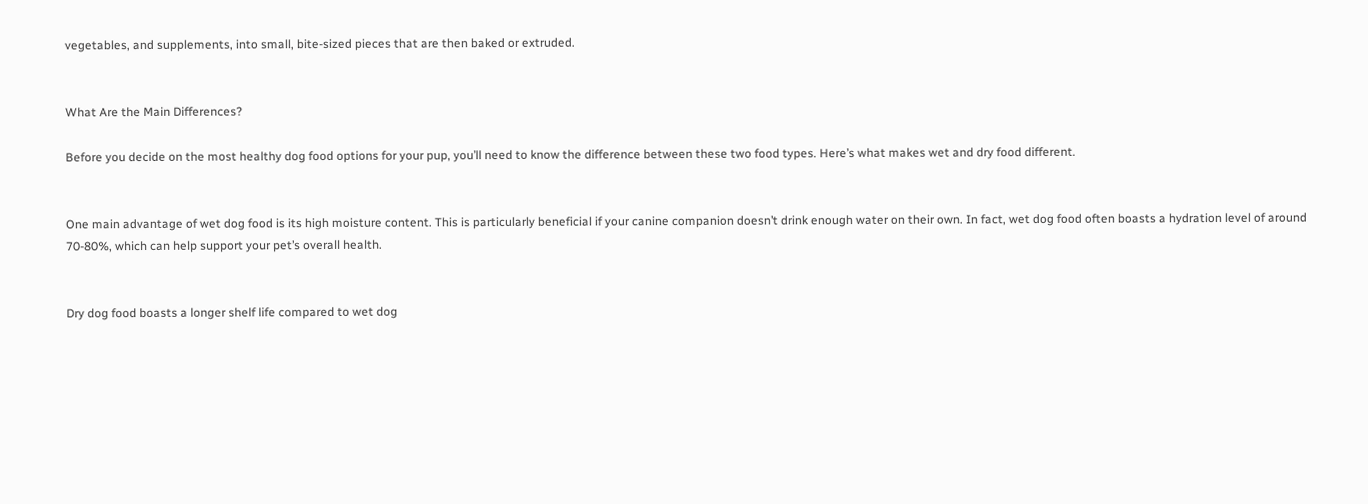vegetables, and supplements, into small, bite-sized pieces that are then baked or extruded.


What Are the Main Differences?

Before you decide on the most healthy dog food options for your pup, you’ll need to know the difference between these two food types. Here’s what makes wet and dry food different.


One main advantage of wet dog food is its high moisture content. This is particularly beneficial if your canine companion doesn’t drink enough water on their own. In fact, wet dog food often boasts a hydration level of around 70-80%, which can help support your pet’s overall health.


Dry dog food boasts a longer shelf life compared to wet dog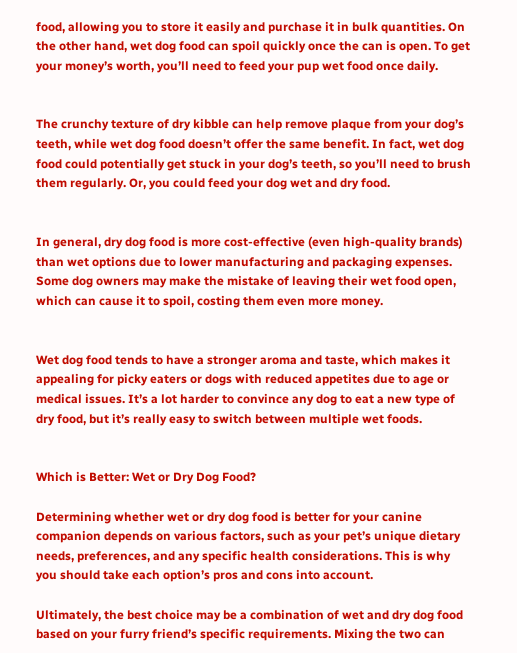food, allowing you to store it easily and purchase it in bulk quantities. On the other hand, wet dog food can spoil quickly once the can is open. To get your money’s worth, you’ll need to feed your pup wet food once daily.


The crunchy texture of dry kibble can help remove plaque from your dog’s teeth, while wet dog food doesn’t offer the same benefit. In fact, wet dog food could potentially get stuck in your dog’s teeth, so you’ll need to brush them regularly. Or, you could feed your dog wet and dry food.


In general, dry dog food is more cost-effective (even high-quality brands) than wet options due to lower manufacturing and packaging expenses. Some dog owners may make the mistake of leaving their wet food open, which can cause it to spoil, costing them even more money.


Wet dog food tends to have a stronger aroma and taste, which makes it appealing for picky eaters or dogs with reduced appetites due to age or medical issues. It’s a lot harder to convince any dog to eat a new type of dry food, but it’s really easy to switch between multiple wet foods.


Which is Better: Wet or Dry Dog Food?

Determining whether wet or dry dog food is better for your canine companion depends on various factors, such as your pet’s unique dietary needs, preferences, and any specific health considerations. This is why you should take each option’s pros and cons into account.

Ultimately, the best choice may be a combination of wet and dry dog food based on your furry friend’s specific requirements. Mixing the two can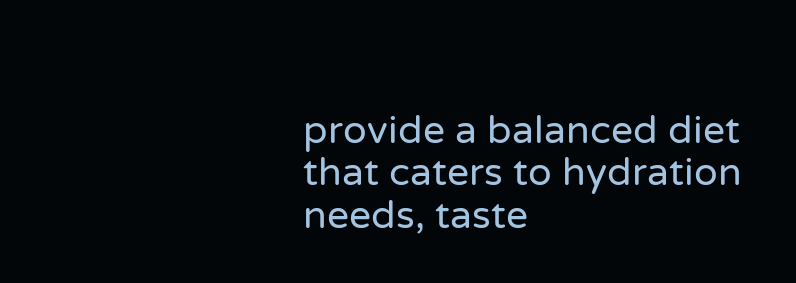provide a balanced diet that caters to hydration needs, taste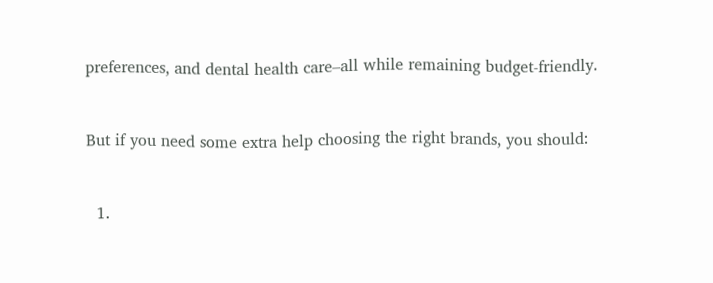preferences, and dental health care–all while remaining budget-friendly.


But if you need some extra help choosing the right brands, you should:


  1.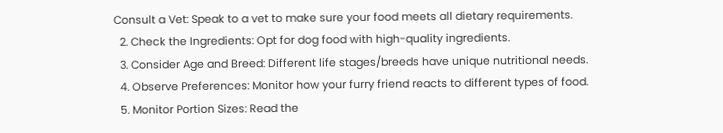Consult a Vet: Speak to a vet to make sure your food meets all dietary requirements.
  2. Check the Ingredients: Opt for dog food with high-quality ingredients.
  3. Consider Age and Breed: Different life stages/breeds have unique nutritional needs.
  4. Observe Preferences: Monitor how your furry friend reacts to different types of food.
  5. Monitor Portion Sizes: Read the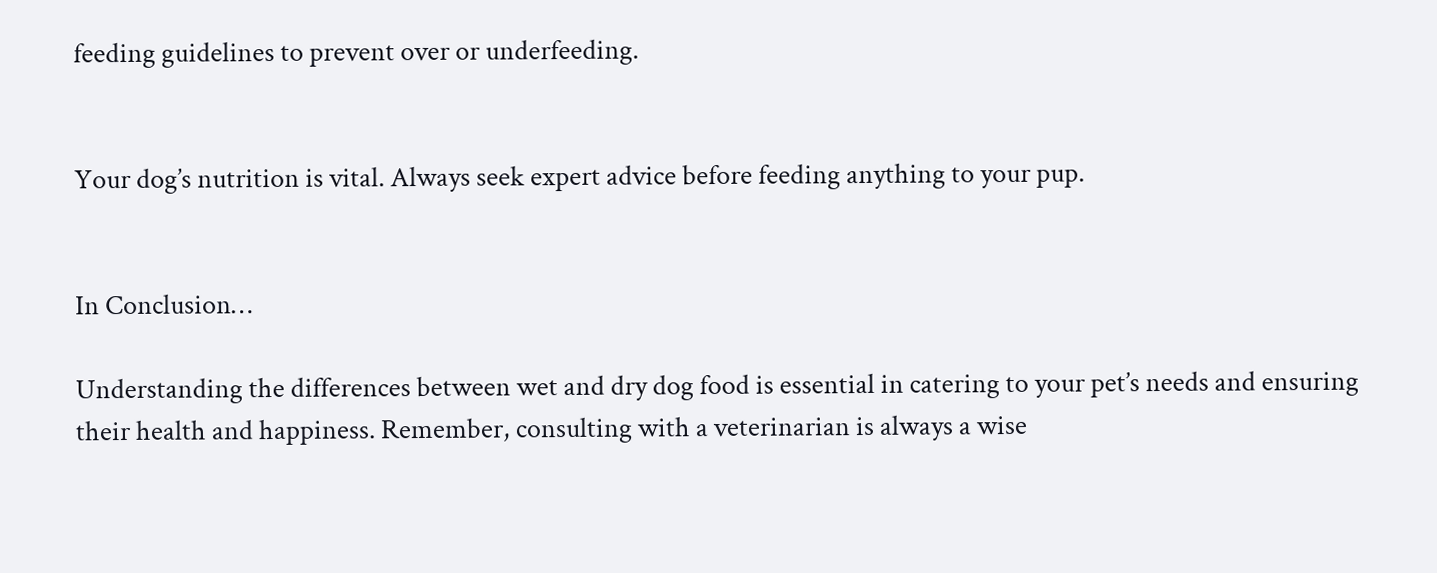feeding guidelines to prevent over or underfeeding.


Your dog’s nutrition is vital. Always seek expert advice before feeding anything to your pup.


In Conclusion…

Understanding the differences between wet and dry dog food is essential in catering to your pet’s needs and ensuring their health and happiness. Remember, consulting with a veterinarian is always a wise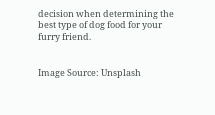decision when determining the best type of dog food for your furry friend.


Image Source: Unsplash